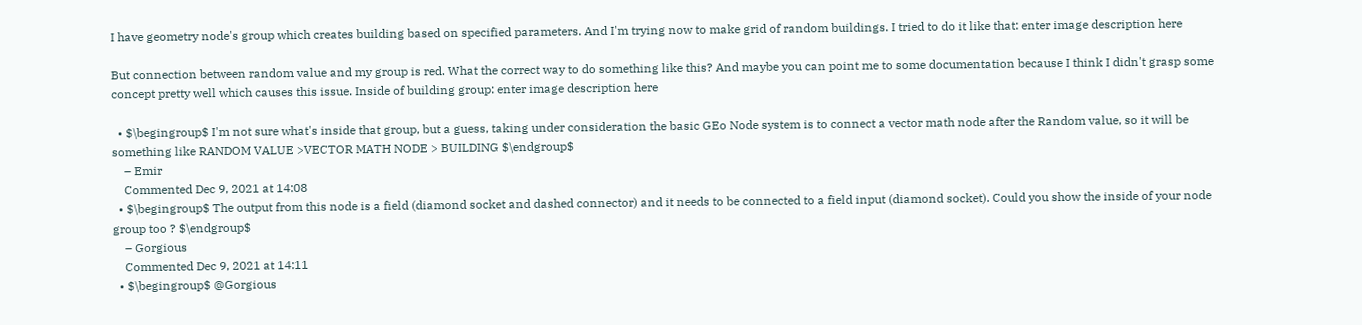I have geometry node's group which creates building based on specified parameters. And I'm trying now to make grid of random buildings. I tried to do it like that: enter image description here

But connection between random value and my group is red. What the correct way to do something like this? And maybe you can point me to some documentation because I think I didn't grasp some concept pretty well which causes this issue. Inside of building group: enter image description here

  • $\begingroup$ I'm not sure what's inside that group, but a guess, taking under consideration the basic GEo Node system is to connect a vector math node after the Random value, so it will be something like RANDOM VALUE >VECTOR MATH NODE > BUILDING $\endgroup$
    – Emir
    Commented Dec 9, 2021 at 14:08
  • $\begingroup$ The output from this node is a field (diamond socket and dashed connector) and it needs to be connected to a field input (diamond socket). Could you show the inside of your node group too ? $\endgroup$
    – Gorgious
    Commented Dec 9, 2021 at 14:11
  • $\begingroup$ @Gorgious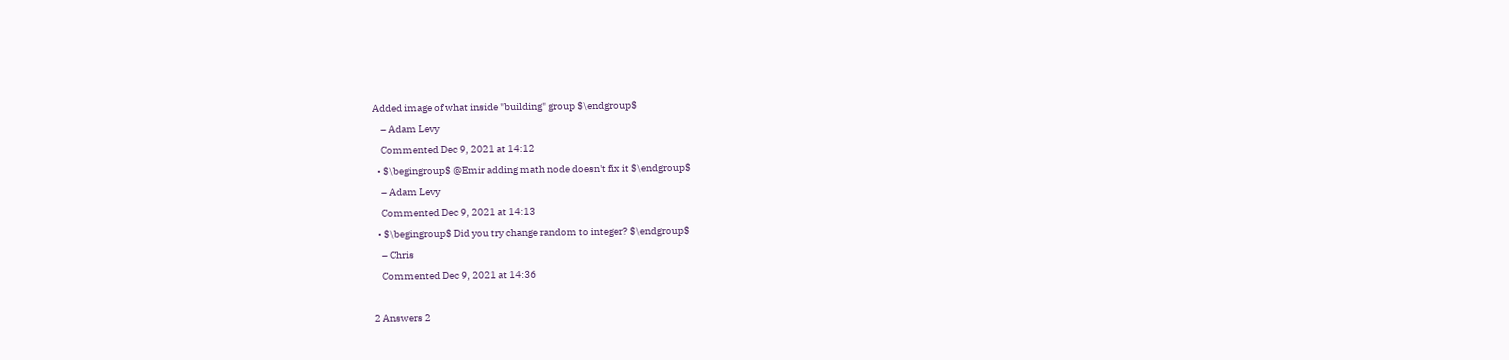Added image of what inside "building" group $\endgroup$
    – Adam Levy
    Commented Dec 9, 2021 at 14:12
  • $\begingroup$ @Emir adding math node doesn't fix it $\endgroup$
    – Adam Levy
    Commented Dec 9, 2021 at 14:13
  • $\begingroup$ Did you try change random to integer? $\endgroup$
    – Chris
    Commented Dec 9, 2021 at 14:36

2 Answers 2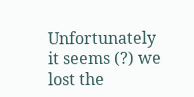Unfortunately it seems (?) we lost the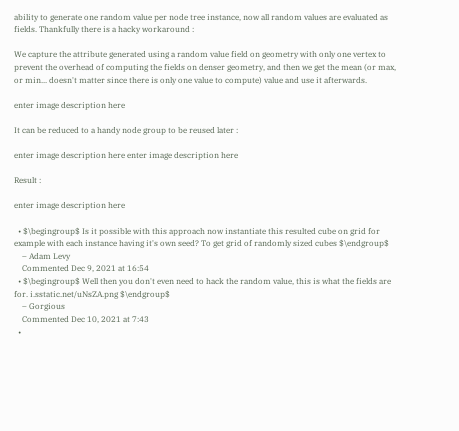ability to generate one random value per node tree instance, now all random values are evaluated as fields. Thankfully there is a hacky workaround :

We capture the attribute generated using a random value field on geometry with only one vertex to prevent the overhead of computing the fields on denser geometry, and then we get the mean (or max, or min... doesn't matter since there is only one value to compute) value and use it afterwards.

enter image description here

It can be reduced to a handy node group to be reused later :

enter image description here enter image description here

Result :

enter image description here

  • $\begingroup$ Is it possible with this approach now instantiate this resulted cube on grid for example with each instance having it's own seed? To get grid of randomly sized cubes $\endgroup$
    – Adam Levy
    Commented Dec 9, 2021 at 16:54
  • $\begingroup$ Well then you don't even need to hack the random value, this is what the fields are for. i.sstatic.net/uNsZA.png $\endgroup$
    – Gorgious
    Commented Dec 10, 2021 at 7:43
  •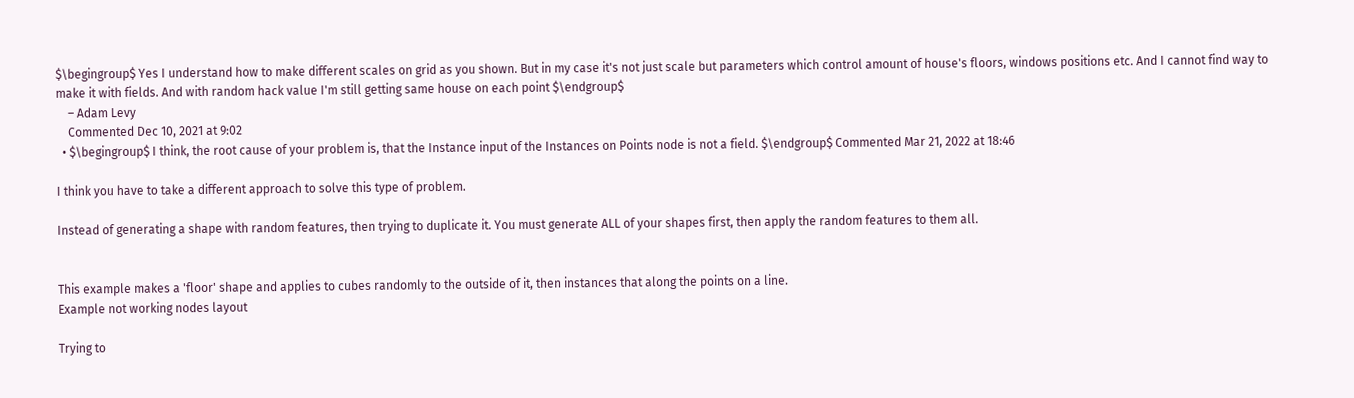$\begingroup$ Yes I understand how to make different scales on grid as you shown. But in my case it's not just scale but parameters which control amount of house's floors, windows positions etc. And I cannot find way to make it with fields. And with random hack value I'm still getting same house on each point $\endgroup$
    – Adam Levy
    Commented Dec 10, 2021 at 9:02
  • $\begingroup$ I think, the root cause of your problem is, that the Instance input of the Instances on Points node is not a field. $\endgroup$ Commented Mar 21, 2022 at 18:46

I think you have to take a different approach to solve this type of problem.

Instead of generating a shape with random features, then trying to duplicate it. You must generate ALL of your shapes first, then apply the random features to them all.


This example makes a 'floor' shape and applies to cubes randomly to the outside of it, then instances that along the points on a line.
Example not working nodes layout

Trying to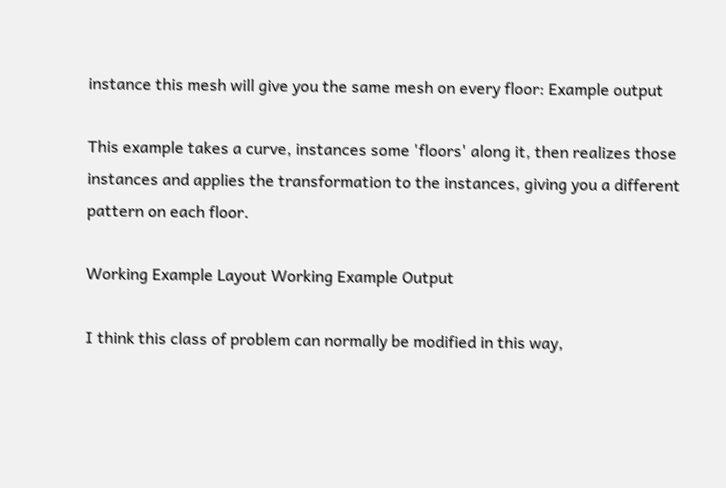instance this mesh will give you the same mesh on every floor: Example output

This example takes a curve, instances some 'floors' along it, then realizes those instances and applies the transformation to the instances, giving you a different pattern on each floor.

Working Example Layout Working Example Output

I think this class of problem can normally be modified in this way,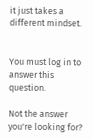it just takes a different mindset.


You must log in to answer this question.

Not the answer you're looking for?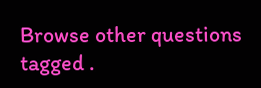Browse other questions tagged .